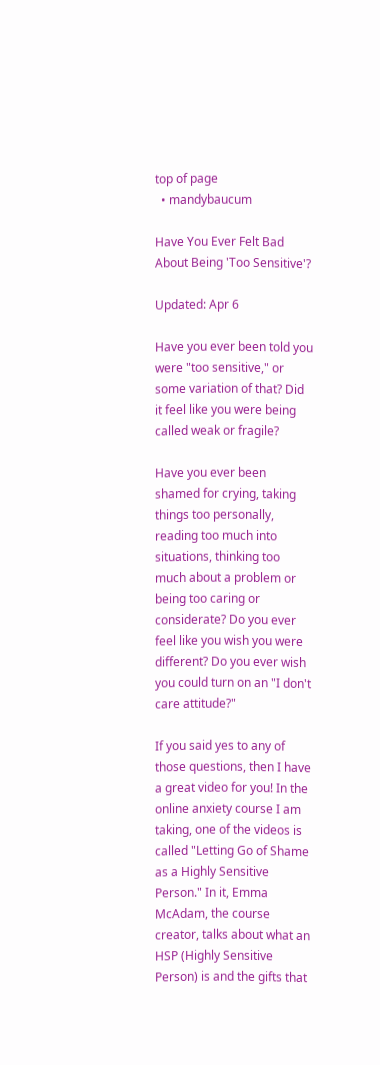top of page
  • mandybaucum

Have You Ever Felt Bad About Being 'Too Sensitive'?

Updated: Apr 6

Have you ever been told you were "too sensitive," or some variation of that? Did it feel like you were being called weak or fragile?

Have you ever been shamed for crying, taking things too personally, reading too much into situations, thinking too much about a problem or being too caring or considerate? Do you ever feel like you wish you were different? Do you ever wish you could turn on an "I don't care attitude?"

If you said yes to any of those questions, then I have a great video for you! In the online anxiety course I am taking, one of the videos is called "Letting Go of Shame as a Highly Sensitive Person." In it, Emma McAdam, the course creator, talks about what an HSP (Highly Sensitive Person) is and the gifts that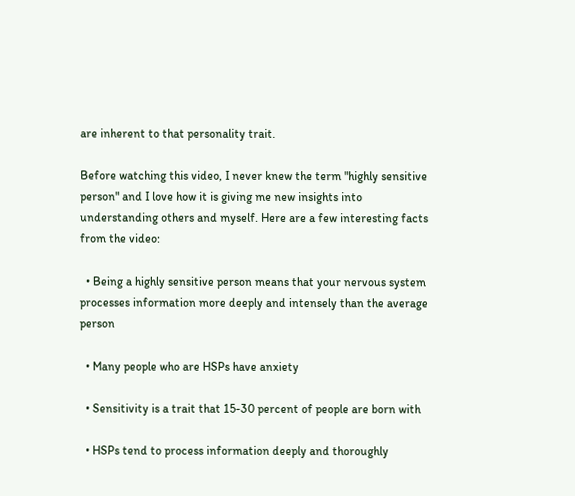are inherent to that personality trait.

Before watching this video, I never knew the term "highly sensitive person" and I love how it is giving me new insights into understanding others and myself. Here are a few interesting facts from the video:

  • Being a highly sensitive person means that your nervous system processes information more deeply and intensely than the average person

  • Many people who are HSPs have anxiety

  • Sensitivity is a trait that 15-30 percent of people are born with

  • HSPs tend to process information deeply and thoroughly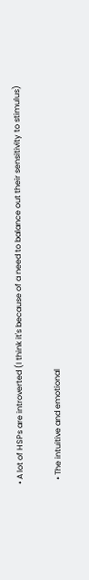• A lot of HSPs are introverted (I think it's because of a need to balance out their sensitivity to stimulus)

  • The intuitive and emotional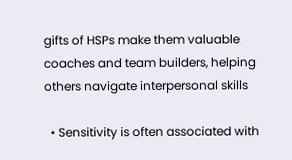gifts of HSPs make them valuable coaches and team builders, helping others navigate interpersonal skills

  • Sensitivity is often associated with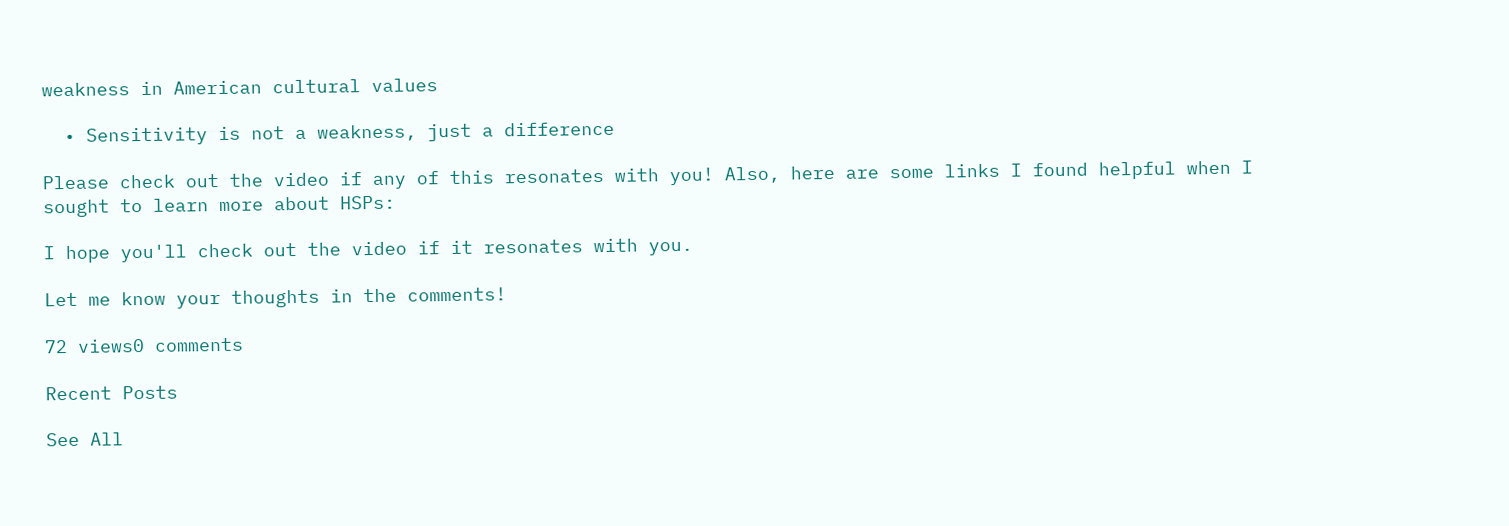weakness in American cultural values

  • Sensitivity is not a weakness, just a difference

Please check out the video if any of this resonates with you! Also, here are some links I found helpful when I sought to learn more about HSPs:

I hope you'll check out the video if it resonates with you.

Let me know your thoughts in the comments!

72 views0 comments

Recent Posts

See All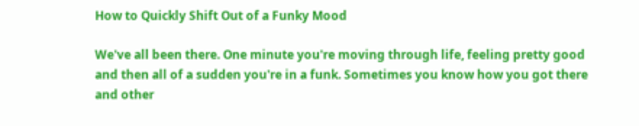How to Quickly Shift Out of a Funky Mood

We've all been there. One minute you're moving through life, feeling pretty good and then all of a sudden you're in a funk. Sometimes you know how you got there and other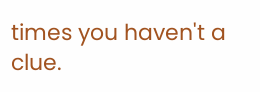times you haven't a clue.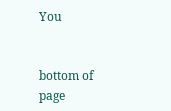You


bottom of page